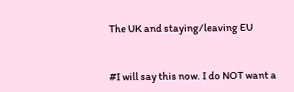The UK and staying/leaving EU


#I will say this now. I do NOT want a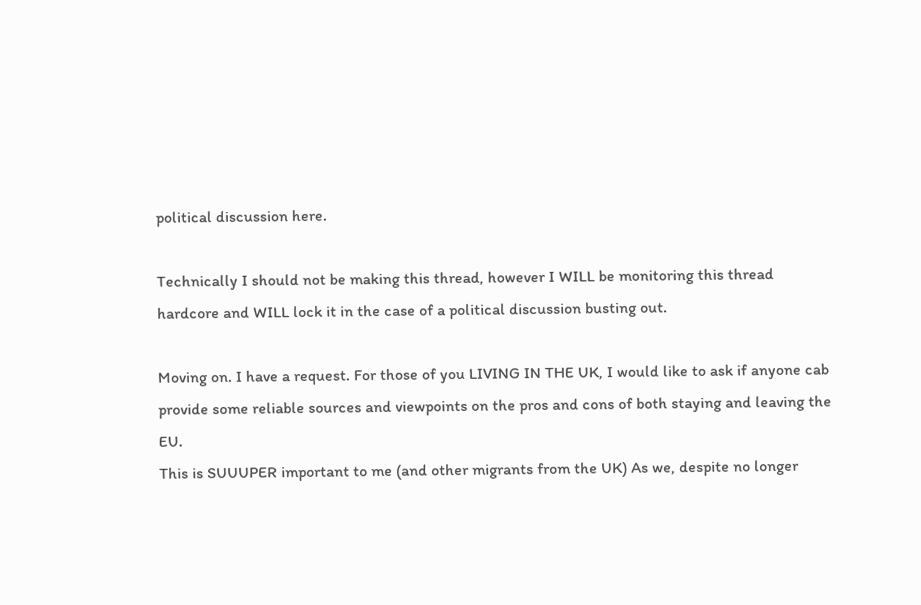political discussion here.

Technically I should not be making this thread, however I WILL be monitoring this thread hardcore and WILL lock it in the case of a political discussion busting out.

Moving on. I have a request. For those of you LIVING IN THE UK, I would like to ask if anyone cab provide some reliable sources and viewpoints on the pros and cons of both staying and leaving the EU.
This is SUUUPER important to me (and other migrants from the UK) As we, despite no longer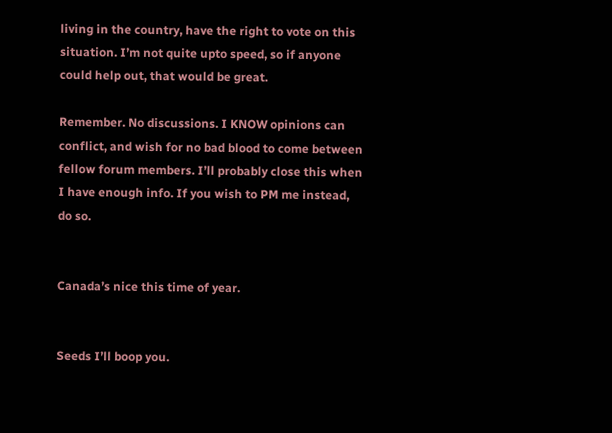living in the country, have the right to vote on this situation. I’m not quite upto speed, so if anyone could help out, that would be great.

Remember. No discussions. I KNOW opinions can conflict, and wish for no bad blood to come between fellow forum members. I’ll probably close this when I have enough info. If you wish to PM me instead, do so.


Canada’s nice this time of year.


Seeds I’ll boop you.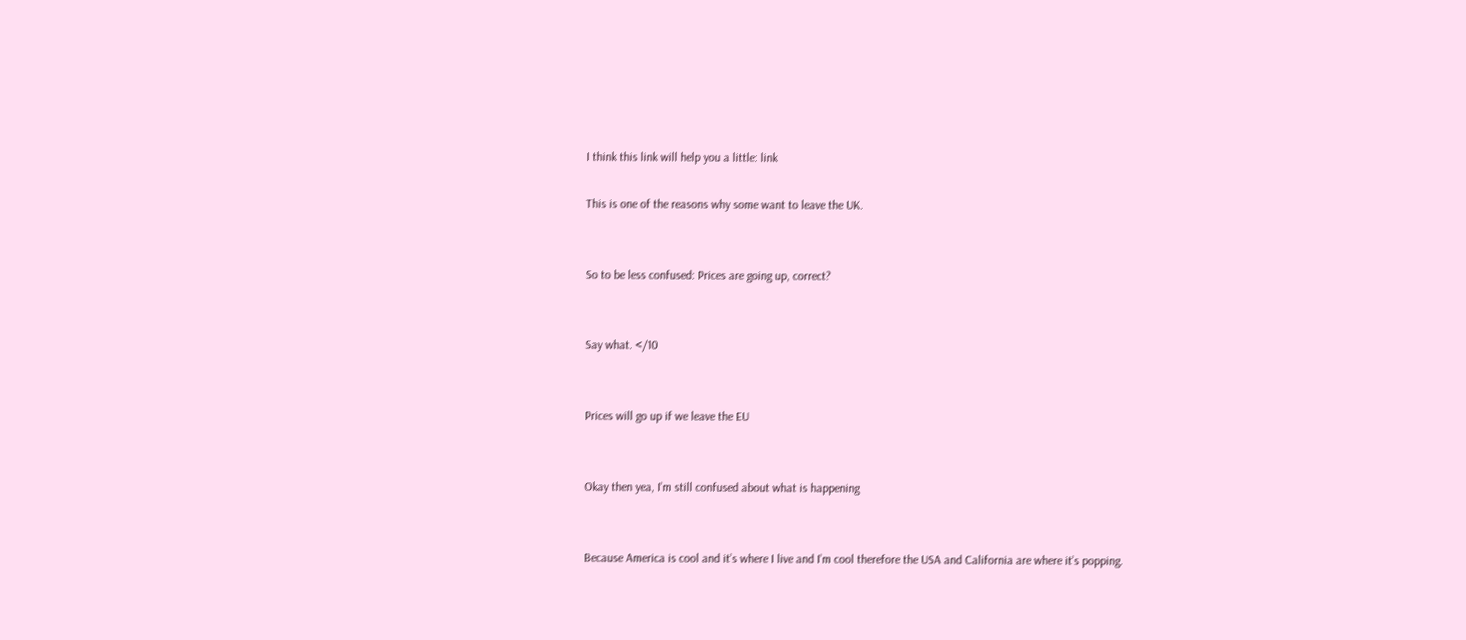I think this link will help you a little: link

This is one of the reasons why some want to leave the UK.


So to be less confused: Prices are going up, correct?


Say what. </10


Prices will go up if we leave the EU


Okay then yea, I’m still confused about what is happening


Because America is cool and it’s where I live and I’m cool therefore the USA and California are where it’s popping.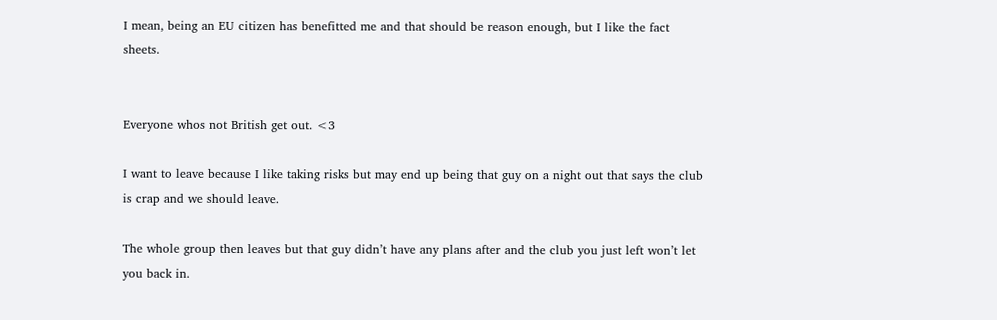I mean, being an EU citizen has benefitted me and that should be reason enough, but I like the fact sheets.


Everyone whos not British get out. <3

I want to leave because I like taking risks but may end up being that guy on a night out that says the club is crap and we should leave.

The whole group then leaves but that guy didn’t have any plans after and the club you just left won’t let you back in.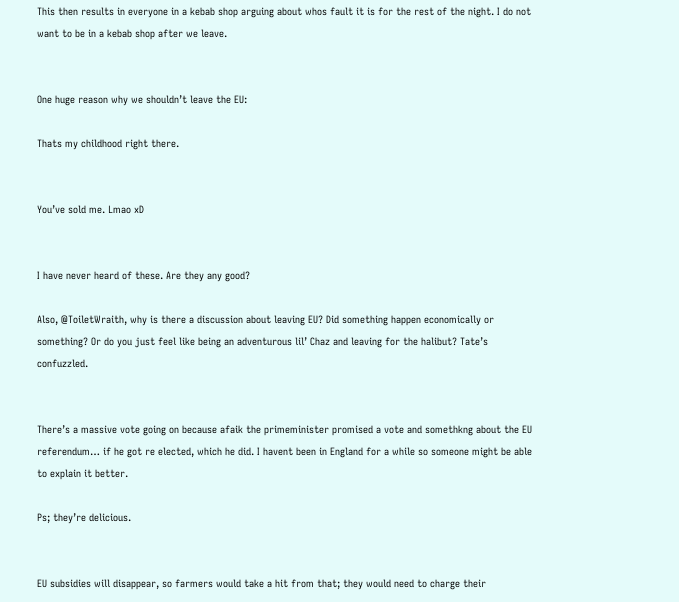This then results in everyone in a kebab shop arguing about whos fault it is for the rest of the night. I do not want to be in a kebab shop after we leave.


One huge reason why we shouldn’t leave the EU:

Thats my childhood right there.


You’ve sold me. Lmao xD


I have never heard of these. Are they any good?

Also, @ToiletWraith, why is there a discussion about leaving EU? Did something happen economically or something? Or do you just feel like being an adventurous lil’ Chaz and leaving for the halibut? Tate’s confuzzled.


There’s a massive vote going on because afaik the primeminister promised a vote and somethkng about the EU referendum… if he got re elected, which he did. I havent been in England for a while so someone might be able to explain it better.

Ps; they’re delicious.


EU subsidies will disappear, so farmers would take a hit from that; they would need to charge their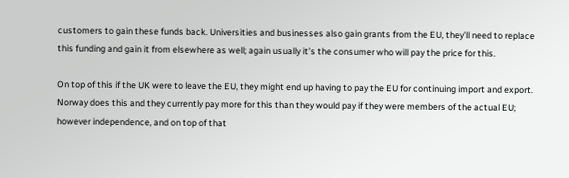customers to gain these funds back. Universities and businesses also gain grants from the EU, they’ll need to replace this funding and gain it from elsewhere as well; again usually it’s the consumer who will pay the price for this.

On top of this if the UK were to leave the EU, they might end up having to pay the EU for continuing import and export. Norway does this and they currently pay more for this than they would pay if they were members of the actual EU; however independence, and on top of that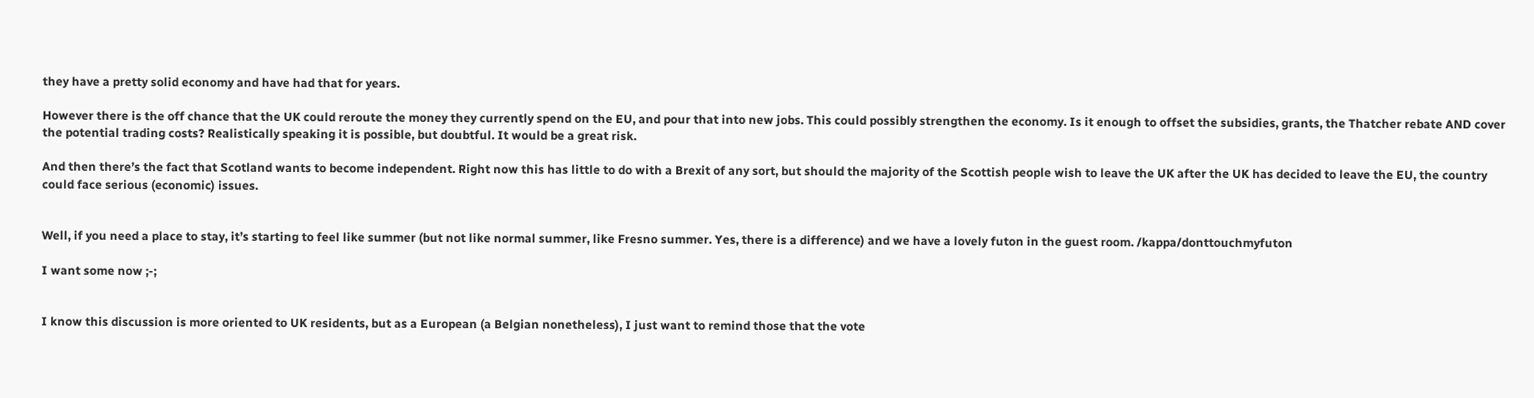they have a pretty solid economy and have had that for years.

However there is the off chance that the UK could reroute the money they currently spend on the EU, and pour that into new jobs. This could possibly strengthen the economy. Is it enough to offset the subsidies, grants, the Thatcher rebate AND cover the potential trading costs? Realistically speaking it is possible, but doubtful. It would be a great risk.

And then there’s the fact that Scotland wants to become independent. Right now this has little to do with a Brexit of any sort, but should the majority of the Scottish people wish to leave the UK after the UK has decided to leave the EU, the country could face serious (economic) issues.


Well, if you need a place to stay, it’s starting to feel like summer (but not like normal summer, like Fresno summer. Yes, there is a difference) and we have a lovely futon in the guest room. /kappa/donttouchmyfuton

I want some now ;-;


I know this discussion is more oriented to UK residents, but as a European (a Belgian nonetheless), I just want to remind those that the vote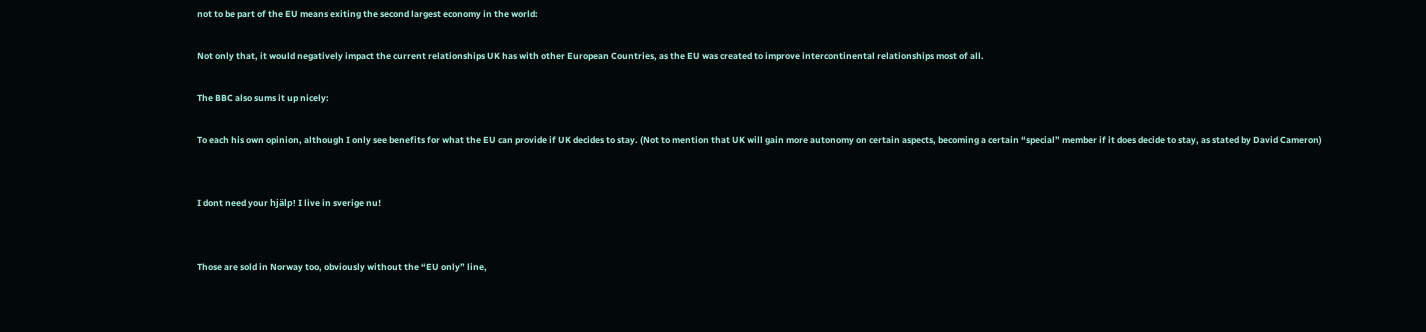not to be part of the EU means exiting the second largest economy in the world:

Not only that, it would negatively impact the current relationships UK has with other European Countries, as the EU was created to improve intercontinental relationships most of all.

The BBC also sums it up nicely:

To each his own opinion, although I only see benefits for what the EU can provide if UK decides to stay. (Not to mention that UK will gain more autonomy on certain aspects, becoming a certain “special” member if it does decide to stay, as stated by David Cameron)


I dont need your hjälp! I live in sverige nu!


Those are sold in Norway too, obviously without the “EU only” line,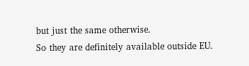but just the same otherwise.
So they are definitely available outside EU.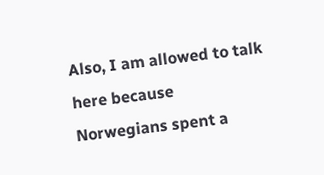Also, I am allowed to talk here because Norwegians spent a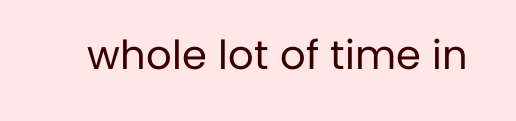whole lot of time in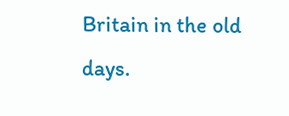Britain in the old days.